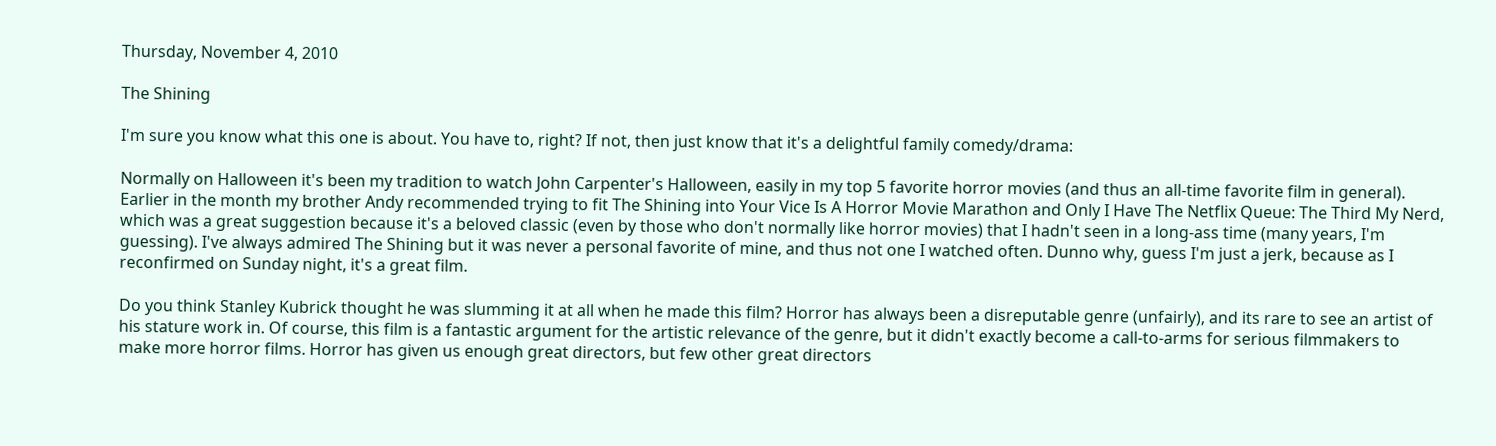Thursday, November 4, 2010

The Shining

I'm sure you know what this one is about. You have to, right? If not, then just know that it's a delightful family comedy/drama:

Normally on Halloween it's been my tradition to watch John Carpenter's Halloween, easily in my top 5 favorite horror movies (and thus an all-time favorite film in general). Earlier in the month my brother Andy recommended trying to fit The Shining into Your Vice Is A Horror Movie Marathon and Only I Have The Netflix Queue: The Third My Nerd, which was a great suggestion because it's a beloved classic (even by those who don't normally like horror movies) that I hadn't seen in a long-ass time (many years, I'm guessing). I've always admired The Shining but it was never a personal favorite of mine, and thus not one I watched often. Dunno why, guess I'm just a jerk, because as I reconfirmed on Sunday night, it's a great film.

Do you think Stanley Kubrick thought he was slumming it at all when he made this film? Horror has always been a disreputable genre (unfairly), and its rare to see an artist of his stature work in. Of course, this film is a fantastic argument for the artistic relevance of the genre, but it didn't exactly become a call-to-arms for serious filmmakers to make more horror films. Horror has given us enough great directors, but few other great directors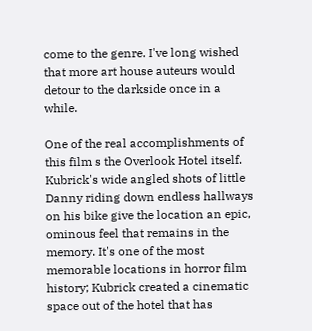come to the genre. I've long wished that more art house auteurs would detour to the darkside once in a while.

One of the real accomplishments of this film s the Overlook Hotel itself. Kubrick's wide angled shots of little Danny riding down endless hallways on his bike give the location an epic, ominous feel that remains in the memory. It's one of the most memorable locations in horror film history; Kubrick created a cinematic space out of the hotel that has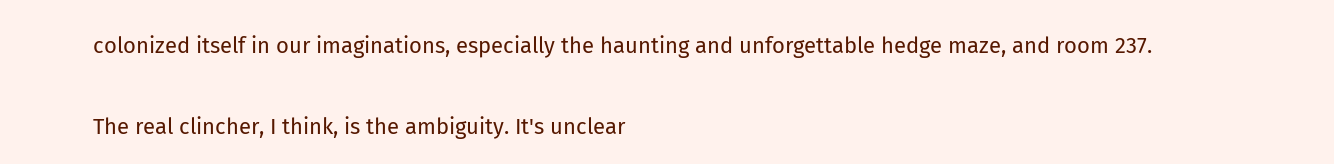colonized itself in our imaginations, especially the haunting and unforgettable hedge maze, and room 237.

The real clincher, I think, is the ambiguity. It's unclear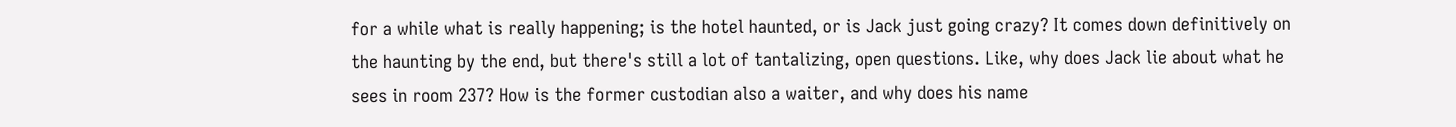for a while what is really happening; is the hotel haunted, or is Jack just going crazy? It comes down definitively on the haunting by the end, but there's still a lot of tantalizing, open questions. Like, why does Jack lie about what he sees in room 237? How is the former custodian also a waiter, and why does his name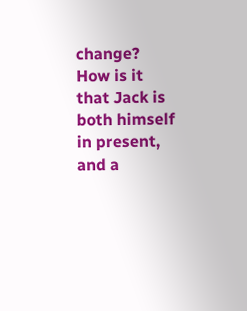change? How is it that Jack is both himself in present, and a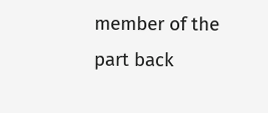member of the part back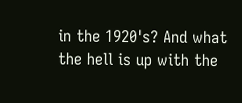in the 1920's? And what the hell is up with the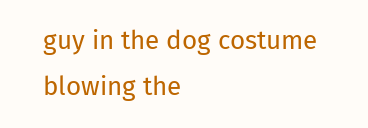guy in the dog costume blowing the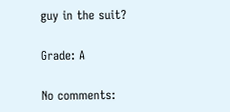guy in the suit?

Grade: A

No comments: